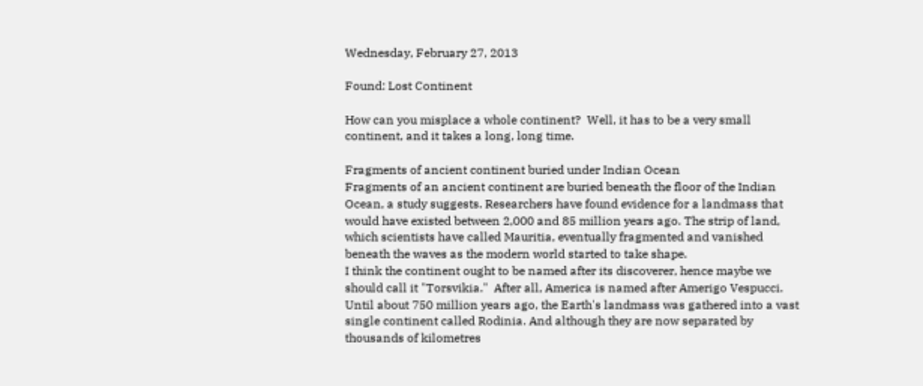Wednesday, February 27, 2013

Found: Lost Continent

How can you misplace a whole continent?  Well, it has to be a very small continent, and it takes a long, long time.

Fragments of ancient continent buried under Indian Ocean
Fragments of an ancient continent are buried beneath the floor of the Indian Ocean, a study suggests. Researchers have found evidence for a landmass that would have existed between 2,000 and 85 million years ago. The strip of land, which scientists have called Mauritia, eventually fragmented and vanished beneath the waves as the modern world started to take shape.
I think the continent ought to be named after its discoverer, hence maybe we should call it "Torsvikia."  After all, America is named after Amerigo Vespucci.
Until about 750 million years ago, the Earth's landmass was gathered into a vast single continent called Rodinia. And although they are now separated by thousands of kilometres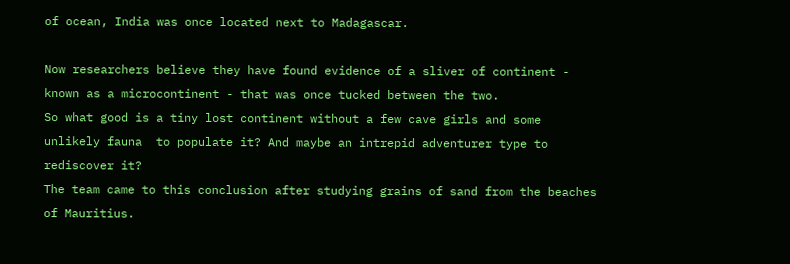of ocean, India was once located next to Madagascar.

Now researchers believe they have found evidence of a sliver of continent - known as a microcontinent - that was once tucked between the two.
So what good is a tiny lost continent without a few cave girls and some unlikely fauna  to populate it? And maybe an intrepid adventurer type to rediscover it?
The team came to this conclusion after studying grains of sand from the beaches of Mauritius.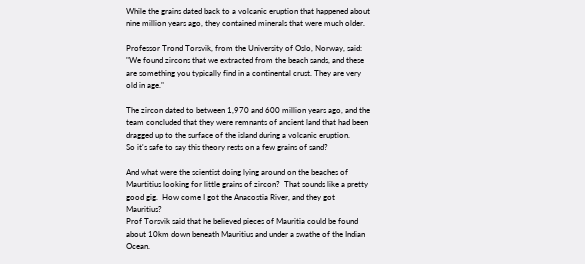While the grains dated back to a volcanic eruption that happened about nine million years ago, they contained minerals that were much older.

Professor Trond Torsvik, from the University of Oslo, Norway, said: "We found zircons that we extracted from the beach sands, and these are something you typically find in a continental crust. They are very old in age."

The zircon dated to between 1,970 and 600 million years ago, and the team concluded that they were remnants of ancient land that had been dragged up to the surface of the island during a volcanic eruption.
So it's safe to say this theory rests on a few grains of sand?

And what were the scientist doing lying around on the beaches of Maurtitius looking for little grains of zircon?  That sounds like a pretty good gig.  How come I got the Anacostia River, and they got Mauritius?
Prof Torsvik said that he believed pieces of Mauritia could be found about 10km down beneath Mauritius and under a swathe of the Indian Ocean.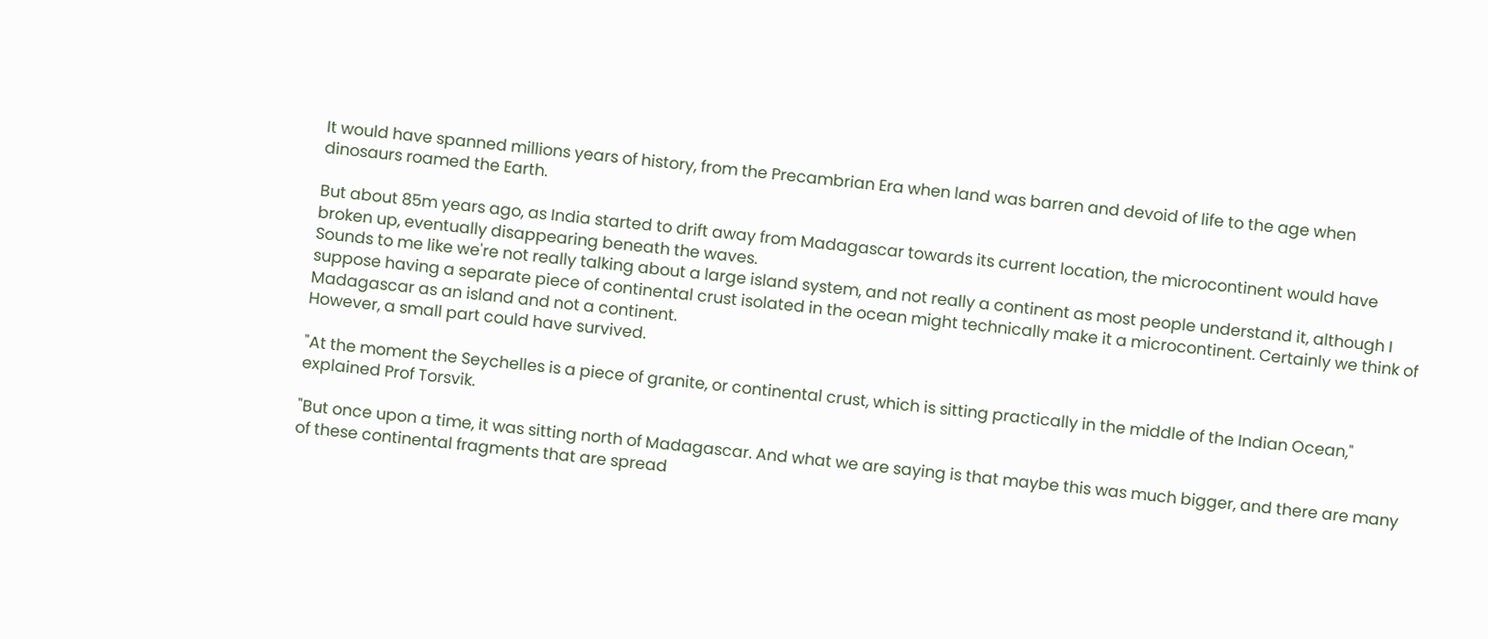It would have spanned millions years of history, from the Precambrian Era when land was barren and devoid of life to the age when dinosaurs roamed the Earth.

But about 85m years ago, as India started to drift away from Madagascar towards its current location, the microcontinent would have broken up, eventually disappearing beneath the waves.
Sounds to me like we're not really talking about a large island system, and not really a continent as most people understand it, although I suppose having a separate piece of continental crust isolated in the ocean might technically make it a microcontinent. Certainly we think of Madagascar as an island and not a continent.
However, a small part could have survived.

"At the moment the Seychelles is a piece of granite, or continental crust, which is sitting practically in the middle of the Indian Ocean," explained Prof Torsvik.

"But once upon a time, it was sitting north of Madagascar. And what we are saying is that maybe this was much bigger, and there are many of these continental fragments that are spread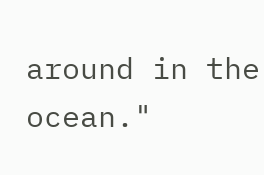around in the ocean."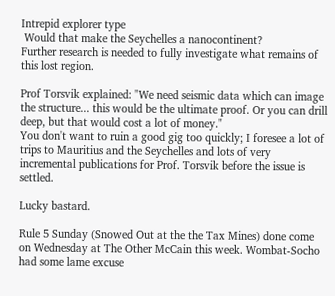Intrepid explorer type
 Would that make the Seychelles a nanocontinent?
Further research is needed to fully investigate what remains of this lost region.

Prof Torsvik explained: "We need seismic data which can image the structure... this would be the ultimate proof. Or you can drill deep, but that would cost a lot of money."
You don't want to ruin a good gig too quickly; I foresee a lot of trips to Mauritius and the Seychelles and lots of very incremental publications for Prof. Torsvik before the issue is settled.

Lucky bastard.

Rule 5 Sunday (Snowed Out at the the Tax Mines) done come on Wednesday at The Other McCain this week. Wombat-Socho had some lame excuse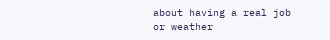about having a real job or weather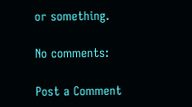or something.

No comments:

Post a Comment